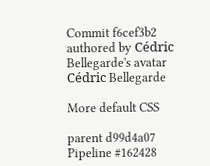Commit f6cef3b2 authored by Cédric Bellegarde's avatar Cédric Bellegarde

More default CSS

parent d99d4a07
Pipeline #162428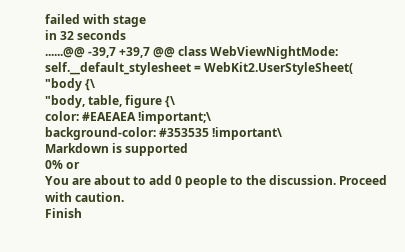failed with stage
in 32 seconds
......@@ -39,7 +39,7 @@ class WebViewNightMode:
self.__default_stylesheet = WebKit2.UserStyleSheet(
"body {\
"body, table, figure {\
color: #EAEAEA !important;\
background-color: #353535 !important\
Markdown is supported
0% or
You are about to add 0 people to the discussion. Proceed with caution.
Finish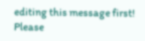editing this message first!
Please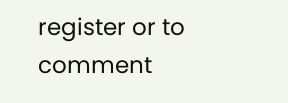register or to comment